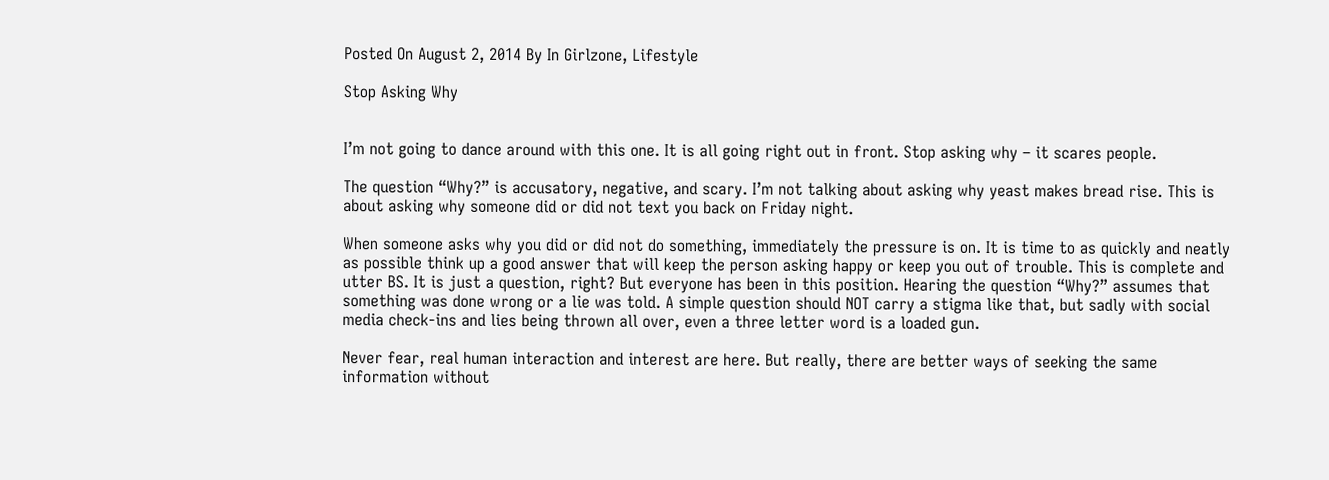Posted On August 2, 2014 By In Girlzone, Lifestyle

Stop Asking Why


I’m not going to dance around with this one. It is all going right out in front. Stop asking why – it scares people.

The question “Why?” is accusatory, negative, and scary. I’m not talking about asking why yeast makes bread rise. This is about asking why someone did or did not text you back on Friday night.

When someone asks why you did or did not do something, immediately the pressure is on. It is time to as quickly and neatly as possible think up a good answer that will keep the person asking happy or keep you out of trouble. This is complete and utter BS. It is just a question, right? But everyone has been in this position. Hearing the question “Why?” assumes that something was done wrong or a lie was told. A simple question should NOT carry a stigma like that, but sadly with social media check-ins and lies being thrown all over, even a three letter word is a loaded gun.

Never fear, real human interaction and interest are here. But really, there are better ways of seeking the same information without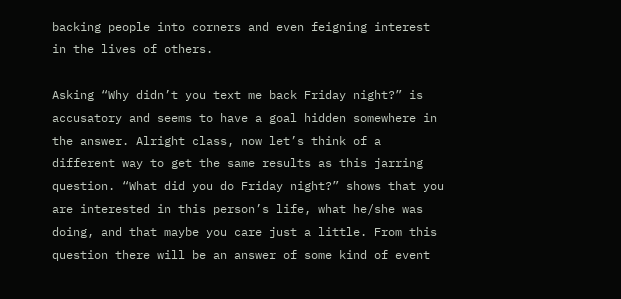backing people into corners and even feigning interest in the lives of others.

Asking “Why didn’t you text me back Friday night?” is accusatory and seems to have a goal hidden somewhere in the answer. Alright class, now let’s think of a different way to get the same results as this jarring question. “What did you do Friday night?” shows that you are interested in this person’s life, what he/she was doing, and that maybe you care just a little. From this question there will be an answer of some kind of event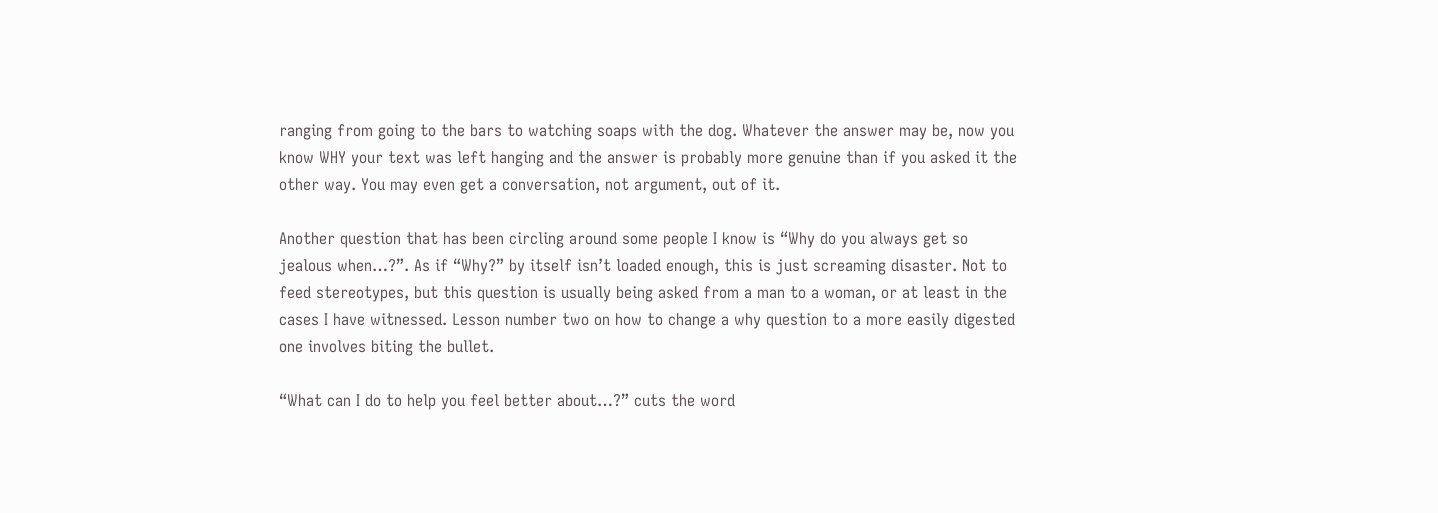ranging from going to the bars to watching soaps with the dog. Whatever the answer may be, now you know WHY your text was left hanging and the answer is probably more genuine than if you asked it the other way. You may even get a conversation, not argument, out of it.

Another question that has been circling around some people I know is “Why do you always get so jealous when…?”. As if “Why?” by itself isn’t loaded enough, this is just screaming disaster. Not to feed stereotypes, but this question is usually being asked from a man to a woman, or at least in the cases I have witnessed. Lesson number two on how to change a why question to a more easily digested one involves biting the bullet.

“What can I do to help you feel better about…?” cuts the word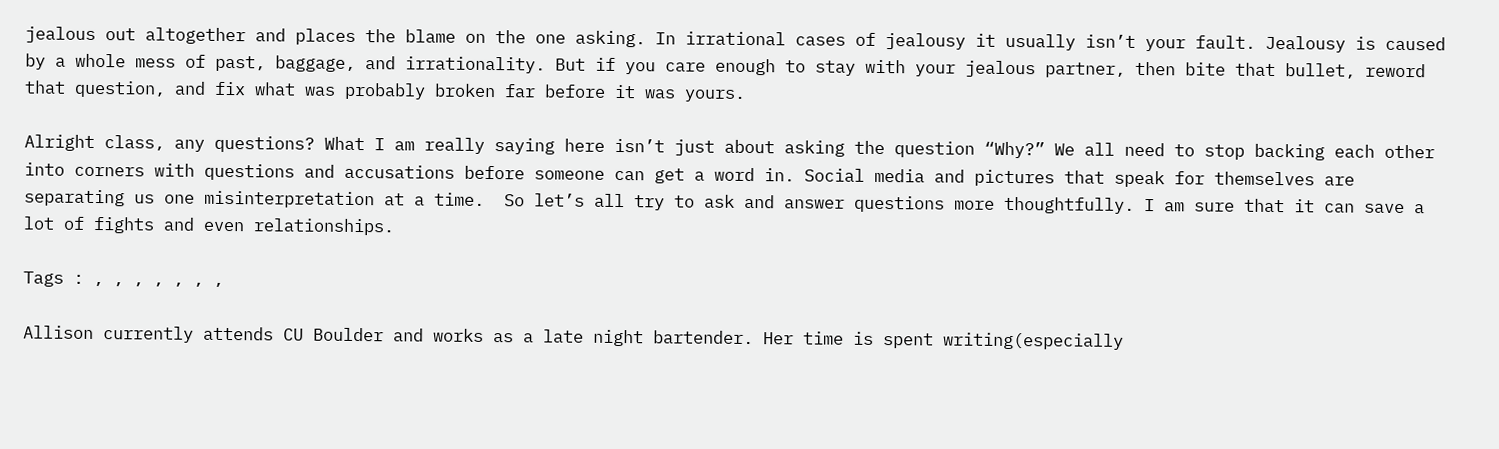jealous out altogether and places the blame on the one asking. In irrational cases of jealousy it usually isn’t your fault. Jealousy is caused by a whole mess of past, baggage, and irrationality. But if you care enough to stay with your jealous partner, then bite that bullet, reword that question, and fix what was probably broken far before it was yours.

Alright class, any questions? What I am really saying here isn’t just about asking the question “Why?” We all need to stop backing each other into corners with questions and accusations before someone can get a word in. Social media and pictures that speak for themselves are separating us one misinterpretation at a time.  So let’s all try to ask and answer questions more thoughtfully. I am sure that it can save a lot of fights and even relationships.

Tags : , , , , , , ,

Allison currently attends CU Boulder and works as a late night bartender. Her time is spent writing(especially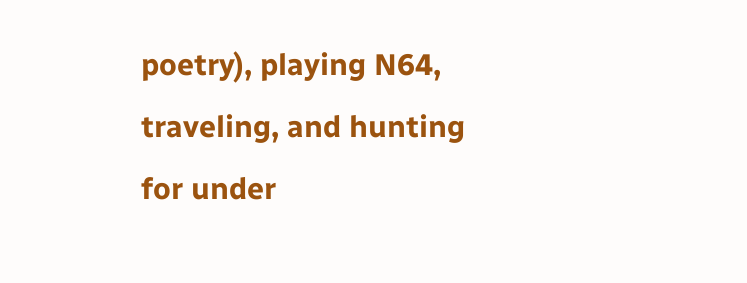poetry), playing N64, traveling, and hunting for under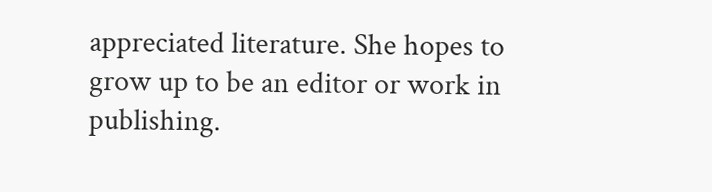appreciated literature. She hopes to grow up to be an editor or work in publishing.